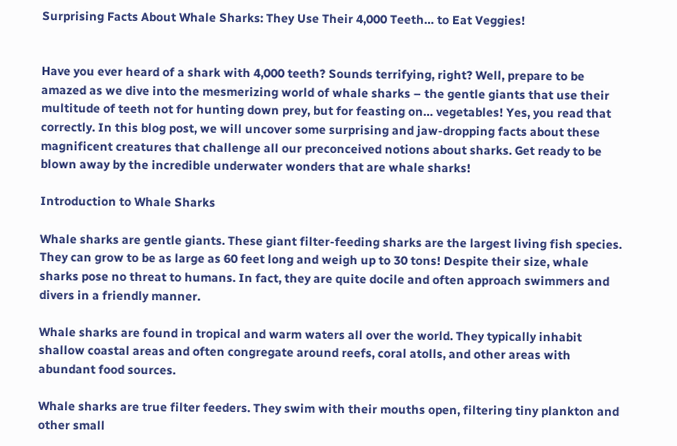Surprising Facts About Whale Sharks: They Use Their 4,000 Teeth… to Eat Veggies!


Have you ever heard of a shark with 4,000 teeth? Sounds terrifying, right? Well, prepare to be amazed as we dive into the mesmerizing world of whale sharks – the gentle giants that use their multitude of teeth not for hunting down prey, but for feasting on… vegetables! Yes, you read that correctly. In this blog post, we will uncover some surprising and jaw-dropping facts about these magnificent creatures that challenge all our preconceived notions about sharks. Get ready to be blown away by the incredible underwater wonders that are whale sharks!

Introduction to Whale Sharks

Whale sharks are gentle giants. These giant filter-feeding sharks are the largest living fish species. They can grow to be as large as 60 feet long and weigh up to 30 tons! Despite their size, whale sharks pose no threat to humans. In fact, they are quite docile and often approach swimmers and divers in a friendly manner.

Whale sharks are found in tropical and warm waters all over the world. They typically inhabit shallow coastal areas and often congregate around reefs, coral atolls, and other areas with abundant food sources.

Whale sharks are true filter feeders. They swim with their mouths open, filtering tiny plankton and other small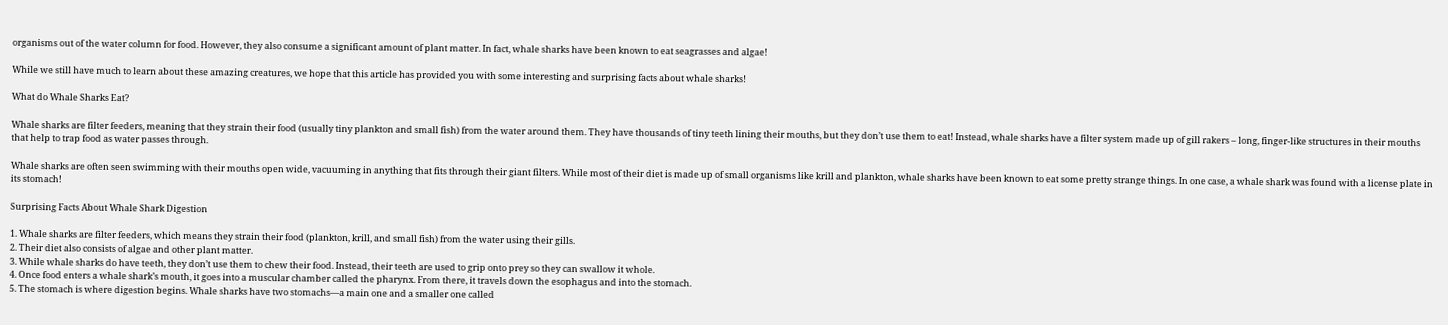organisms out of the water column for food. However, they also consume a significant amount of plant matter. In fact, whale sharks have been known to eat seagrasses and algae!

While we still have much to learn about these amazing creatures, we hope that this article has provided you with some interesting and surprising facts about whale sharks!

What do Whale Sharks Eat?

Whale sharks are filter feeders, meaning that they strain their food (usually tiny plankton and small fish) from the water around them. They have thousands of tiny teeth lining their mouths, but they don’t use them to eat! Instead, whale sharks have a filter system made up of gill rakers – long, finger-like structures in their mouths that help to trap food as water passes through.

Whale sharks are often seen swimming with their mouths open wide, vacuuming in anything that fits through their giant filters. While most of their diet is made up of small organisms like krill and plankton, whale sharks have been known to eat some pretty strange things. In one case, a whale shark was found with a license plate in its stomach!

Surprising Facts About Whale Shark Digestion

1. Whale sharks are filter feeders, which means they strain their food (plankton, krill, and small fish) from the water using their gills.
2. Their diet also consists of algae and other plant matter.
3. While whale sharks do have teeth, they don’t use them to chew their food. Instead, their teeth are used to grip onto prey so they can swallow it whole.
4. Once food enters a whale shark’s mouth, it goes into a muscular chamber called the pharynx. From there, it travels down the esophagus and into the stomach.
5. The stomach is where digestion begins. Whale sharks have two stomachs—a main one and a smaller one called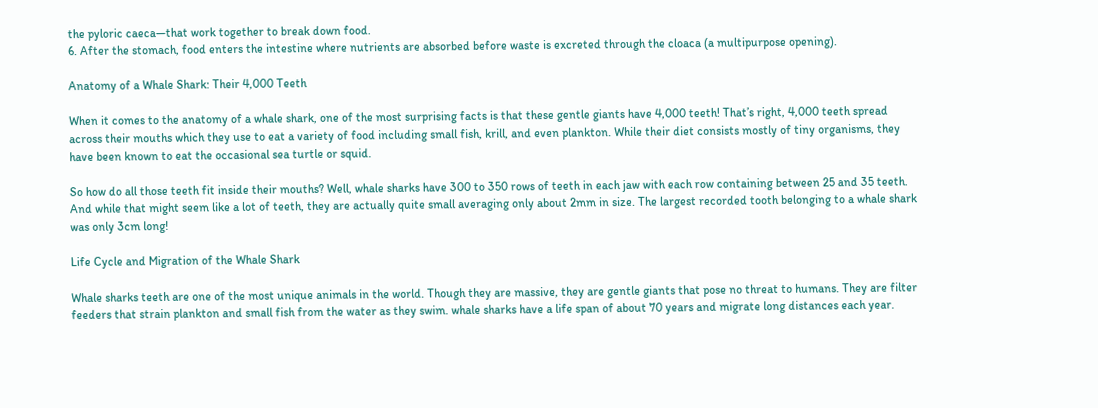the pyloric caeca—that work together to break down food.
6. After the stomach, food enters the intestine where nutrients are absorbed before waste is excreted through the cloaca (a multipurpose opening).

Anatomy of a Whale Shark: Their 4,000 Teeth

When it comes to the anatomy of a whale shark, one of the most surprising facts is that these gentle giants have 4,000 teeth! That’s right, 4,000 teeth spread across their mouths which they use to eat a variety of food including small fish, krill, and even plankton. While their diet consists mostly of tiny organisms, they have been known to eat the occasional sea turtle or squid.

So how do all those teeth fit inside their mouths? Well, whale sharks have 300 to 350 rows of teeth in each jaw with each row containing between 25 and 35 teeth. And while that might seem like a lot of teeth, they are actually quite small averaging only about 2mm in size. The largest recorded tooth belonging to a whale shark was only 3cm long!

Life Cycle and Migration of the Whale Shark

Whale sharks teeth are one of the most unique animals in the world. Though they are massive, they are gentle giants that pose no threat to humans. They are filter feeders that strain plankton and small fish from the water as they swim. whale sharks have a life span of about 70 years and migrate long distances each year.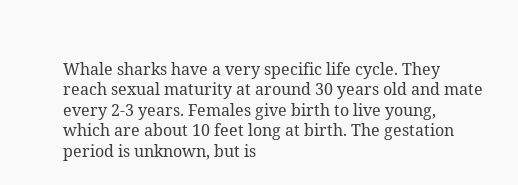Whale sharks have a very specific life cycle. They reach sexual maturity at around 30 years old and mate every 2-3 years. Females give birth to live young, which are about 10 feet long at birth. The gestation period is unknown, but is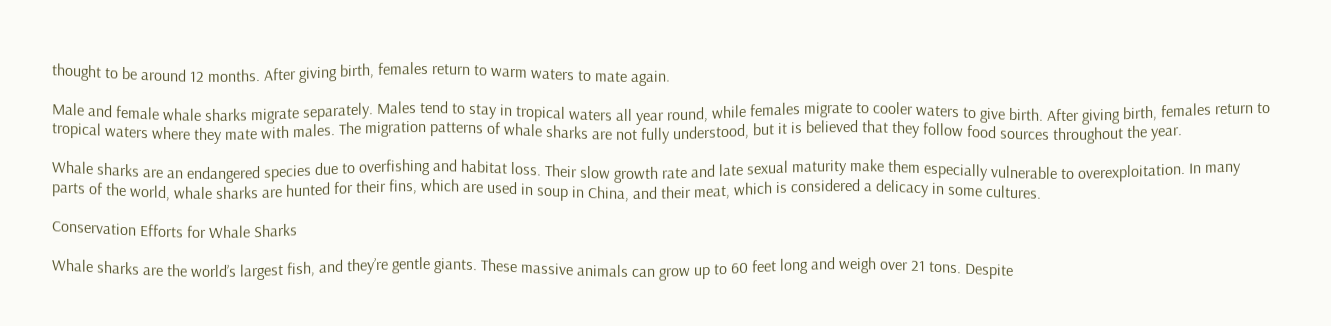thought to be around 12 months. After giving birth, females return to warm waters to mate again.

Male and female whale sharks migrate separately. Males tend to stay in tropical waters all year round, while females migrate to cooler waters to give birth. After giving birth, females return to tropical waters where they mate with males. The migration patterns of whale sharks are not fully understood, but it is believed that they follow food sources throughout the year.

Whale sharks are an endangered species due to overfishing and habitat loss. Their slow growth rate and late sexual maturity make them especially vulnerable to overexploitation. In many parts of the world, whale sharks are hunted for their fins, which are used in soup in China, and their meat, which is considered a delicacy in some cultures.

Conservation Efforts for Whale Sharks

Whale sharks are the world’s largest fish, and they’re gentle giants. These massive animals can grow up to 60 feet long and weigh over 21 tons. Despite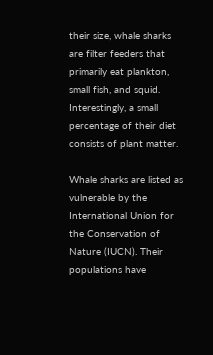their size, whale sharks are filter feeders that primarily eat plankton, small fish, and squid. Interestingly, a small percentage of their diet consists of plant matter.

Whale sharks are listed as vulnerable by the International Union for the Conservation of Nature (IUCN). Their populations have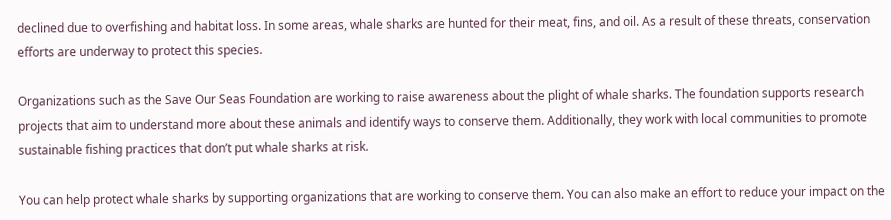declined due to overfishing and habitat loss. In some areas, whale sharks are hunted for their meat, fins, and oil. As a result of these threats, conservation efforts are underway to protect this species.

Organizations such as the Save Our Seas Foundation are working to raise awareness about the plight of whale sharks. The foundation supports research projects that aim to understand more about these animals and identify ways to conserve them. Additionally, they work with local communities to promote sustainable fishing practices that don’t put whale sharks at risk.

You can help protect whale sharks by supporting organizations that are working to conserve them. You can also make an effort to reduce your impact on the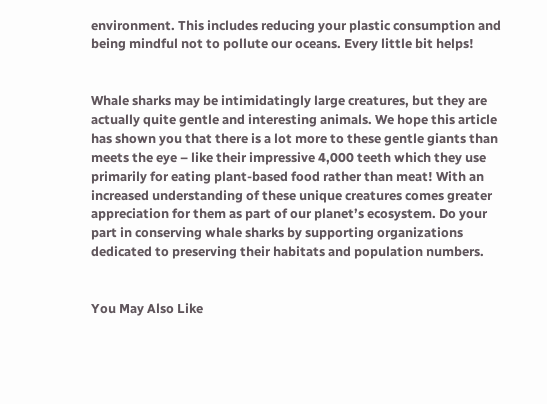environment. This includes reducing your plastic consumption and being mindful not to pollute our oceans. Every little bit helps!


Whale sharks may be intimidatingly large creatures, but they are actually quite gentle and interesting animals. We hope this article has shown you that there is a lot more to these gentle giants than meets the eye – like their impressive 4,000 teeth which they use primarily for eating plant-based food rather than meat! With an increased understanding of these unique creatures comes greater appreciation for them as part of our planet’s ecosystem. Do your part in conserving whale sharks by supporting organizations dedicated to preserving their habitats and population numbers.


You May Also Like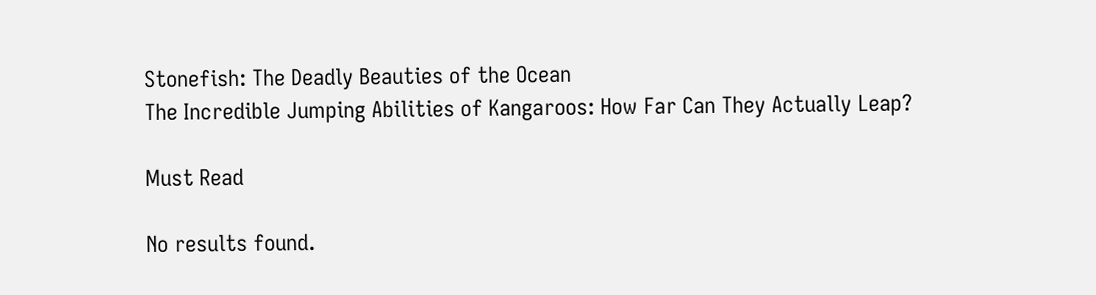Stonefish: The Deadly Beauties of the Ocean
The Incredible Jumping Abilities of Kangaroos: How Far Can They Actually Leap?

Must Read

No results found.